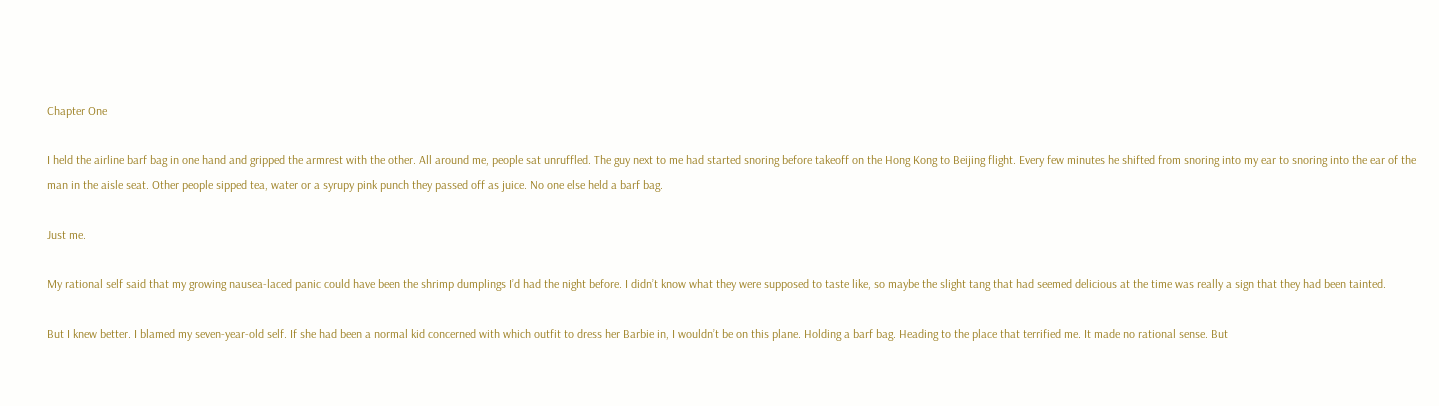Chapter One

I held the airline barf bag in one hand and gripped the armrest with the other. All around me, people sat unruffled. The guy next to me had started snoring before takeoff on the Hong Kong to Beijing flight. Every few minutes he shifted from snoring into my ear to snoring into the ear of the man in the aisle seat. Other people sipped tea, water or a syrupy pink punch they passed off as juice. No one else held a barf bag.

Just me.

My rational self said that my growing nausea-laced panic could have been the shrimp dumplings I’d had the night before. I didn’t know what they were supposed to taste like, so maybe the slight tang that had seemed delicious at the time was really a sign that they had been tainted.

But I knew better. I blamed my seven-year-old self. If she had been a normal kid concerned with which outfit to dress her Barbie in, I wouldn’t be on this plane. Holding a barf bag. Heading to the place that terrified me. It made no rational sense. But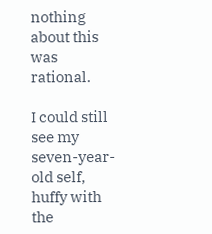nothing about this was rational.

I could still see my seven-year-old self, huffy with the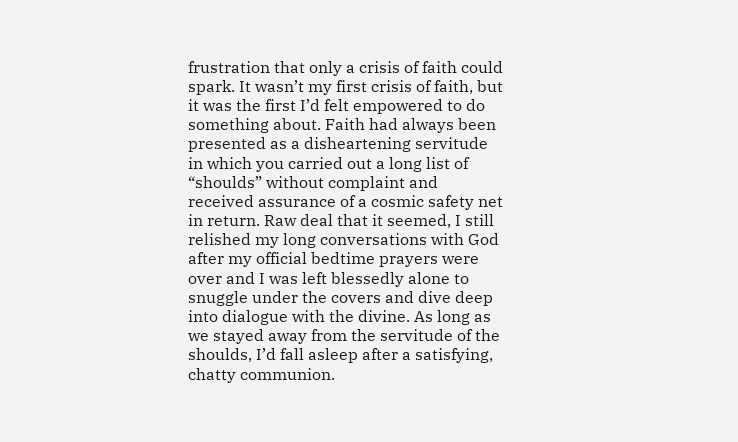frustration that only a crisis of faith could spark. It wasn’t my first crisis of faith, but it was the first I’d felt empowered to do something about. Faith had always been presented as a disheartening servitude in which you carried out a long list of “shoulds” without complaint and received assurance of a cosmic safety net in return. Raw deal that it seemed, I still relished my long conversations with God after my official bedtime prayers were over and I was left blessedly alone to snuggle under the covers and dive deep into dialogue with the divine. As long as we stayed away from the servitude of the shoulds, I’d fall asleep after a satisfying, chatty communion.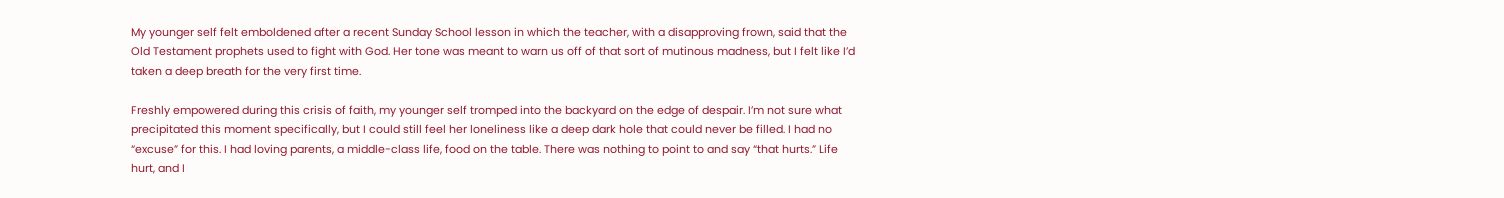My younger self felt emboldened after a recent Sunday School lesson in which the teacher, with a disapproving frown, said that the Old Testament prophets used to fight with God. Her tone was meant to warn us off of that sort of mutinous madness, but I felt like I’d taken a deep breath for the very first time.

Freshly empowered during this crisis of faith, my younger self tromped into the backyard on the edge of despair. I’m not sure what precipitated this moment specifically, but I could still feel her loneliness like a deep dark hole that could never be filled. I had no “excuse” for this. I had loving parents, a middle-class life, food on the table. There was nothing to point to and say “that hurts.” Life hurt, and I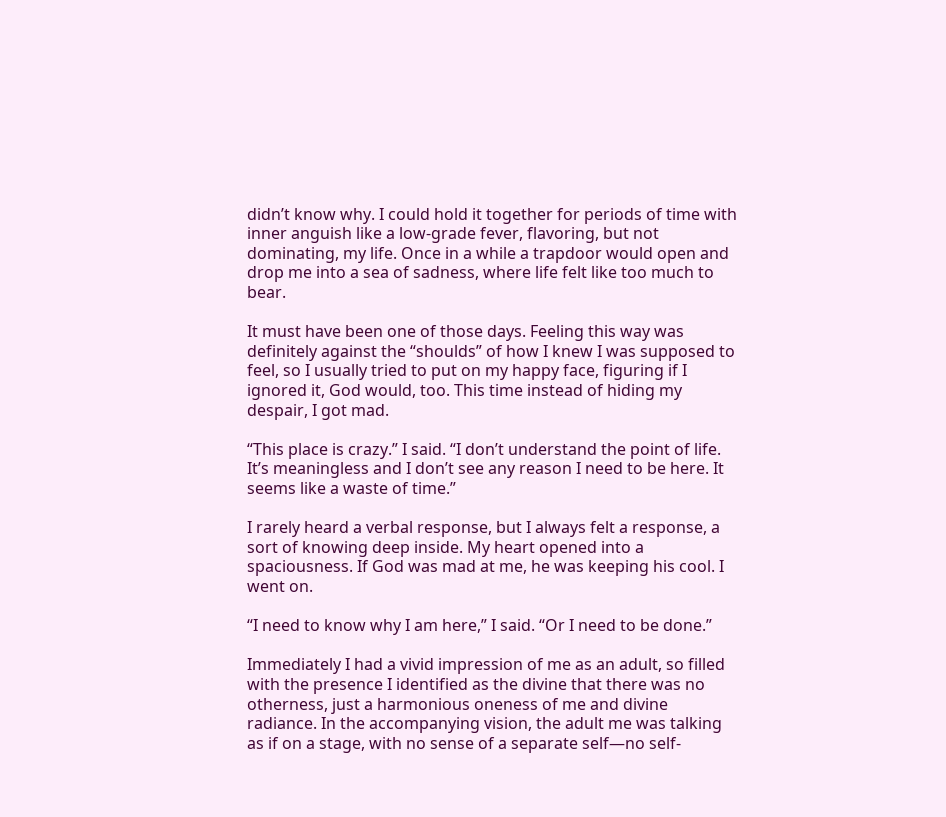didn’t know why. I could hold it together for periods of time with inner anguish like a low-grade fever, flavoring, but not dominating, my life. Once in a while a trapdoor would open and drop me into a sea of sadness, where life felt like too much to bear.

It must have been one of those days. Feeling this way was definitely against the “shoulds” of how I knew I was supposed to feel, so I usually tried to put on my happy face, figuring if I ignored it, God would, too. This time instead of hiding my despair, I got mad.

“This place is crazy.” I said. “I don’t understand the point of life. It’s meaningless and I don’t see any reason I need to be here. It seems like a waste of time.”

I rarely heard a verbal response, but I always felt a response, a sort of knowing deep inside. My heart opened into a spaciousness. If God was mad at me, he was keeping his cool. I went on.

“I need to know why I am here,” I said. “Or I need to be done.”

Immediately I had a vivid impression of me as an adult, so filled with the presence I identified as the divine that there was no otherness, just a harmonious oneness of me and divine radiance. In the accompanying vision, the adult me was talking as if on a stage, with no sense of a separate self—no self-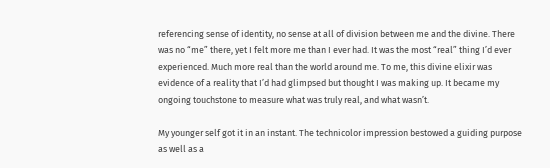referencing sense of identity, no sense at all of division between me and the divine. There was no “me” there, yet I felt more me than I ever had. It was the most “real” thing I’d ever experienced. Much more real than the world around me. To me, this divine elixir was evidence of a reality that I’d had glimpsed but thought I was making up. It became my ongoing touchstone to measure what was truly real, and what wasn’t.

My younger self got it in an instant. The technicolor impression bestowed a guiding purpose as well as a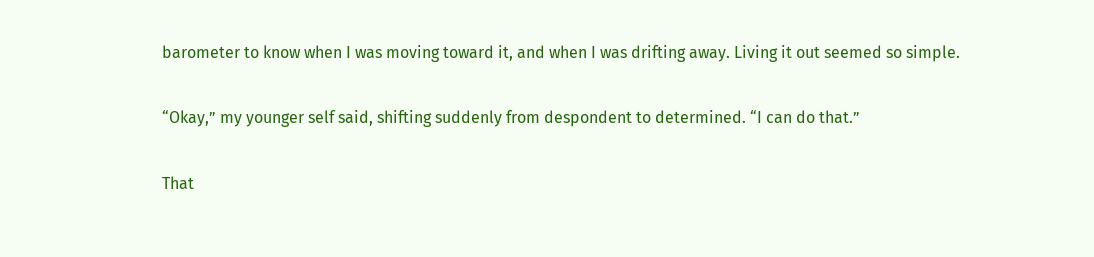barometer to know when I was moving toward it, and when I was drifting away. Living it out seemed so simple.

“Okay,” my younger self said, shifting suddenly from despondent to determined. “I can do that.”

That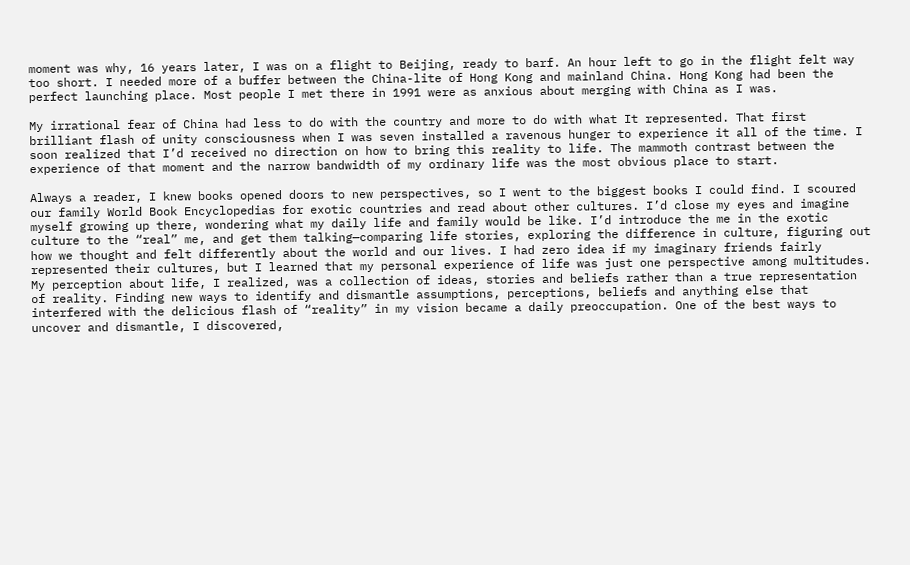moment was why, 16 years later, I was on a flight to Beijing, ready to barf. An hour left to go in the flight felt way too short. I needed more of a buffer between the China-lite of Hong Kong and mainland China. Hong Kong had been the perfect launching place. Most people I met there in 1991 were as anxious about merging with China as I was.

My irrational fear of China had less to do with the country and more to do with what It represented. That first brilliant flash of unity consciousness when I was seven installed a ravenous hunger to experience it all of the time. I soon realized that I’d received no direction on how to bring this reality to life. The mammoth contrast between the experience of that moment and the narrow bandwidth of my ordinary life was the most obvious place to start.

Always a reader, I knew books opened doors to new perspectives, so I went to the biggest books I could find. I scoured our family World Book Encyclopedias for exotic countries and read about other cultures. I’d close my eyes and imagine myself growing up there, wondering what my daily life and family would be like. I’d introduce the me in the exotic culture to the “real” me, and get them talking—comparing life stories, exploring the difference in culture, figuring out how we thought and felt differently about the world and our lives. I had zero idea if my imaginary friends fairly represented their cultures, but I learned that my personal experience of life was just one perspective among multitudes. My perception about life, I realized, was a collection of ideas, stories and beliefs rather than a true representation of reality. Finding new ways to identify and dismantle assumptions, perceptions, beliefs and anything else that interfered with the delicious flash of “reality” in my vision became a daily preoccupation. One of the best ways to uncover and dismantle, I discovered,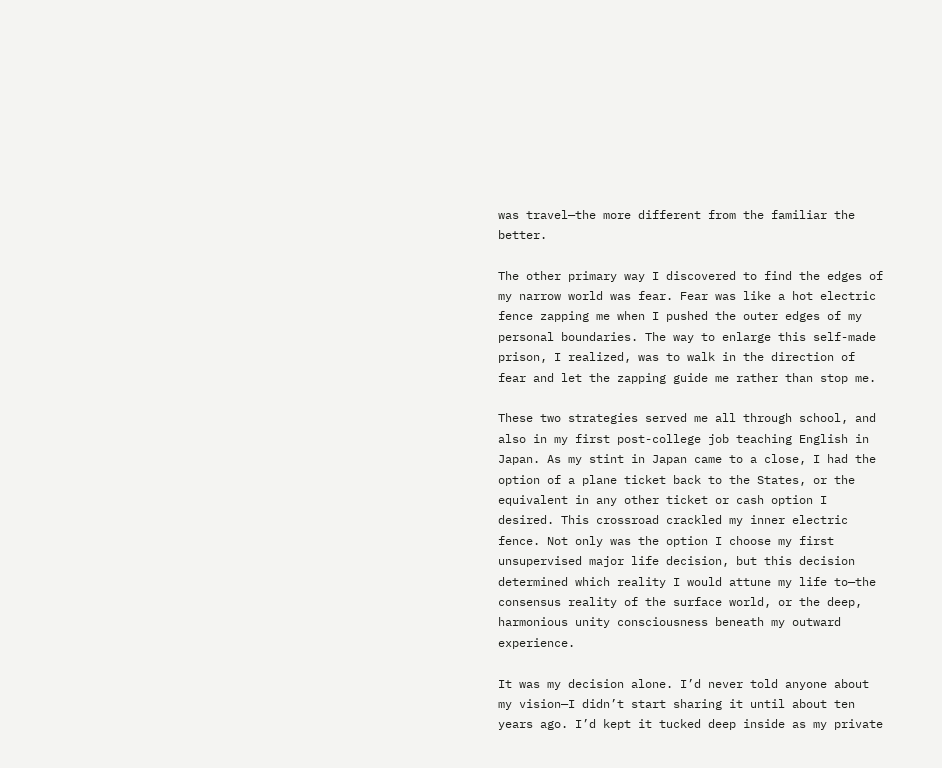was travel—the more different from the familiar the better.

The other primary way I discovered to find the edges of my narrow world was fear. Fear was like a hot electric fence zapping me when I pushed the outer edges of my personal boundaries. The way to enlarge this self-made prison, I realized, was to walk in the direction of fear and let the zapping guide me rather than stop me.

These two strategies served me all through school, and also in my first post-college job teaching English in Japan. As my stint in Japan came to a close, I had the option of a plane ticket back to the States, or the equivalent in any other ticket or cash option I desired. This crossroad crackled my inner electric fence. Not only was the option I choose my first unsupervised major life decision, but this decision determined which reality I would attune my life to—the consensus reality of the surface world, or the deep, harmonious unity consciousness beneath my outward experience.

It was my decision alone. I’d never told anyone about my vision—I didn’t start sharing it until about ten years ago. I’d kept it tucked deep inside as my private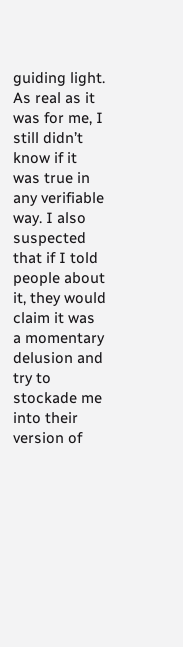guiding light. As real as it was for me, I still didn’t know if it was true in any verifiable way. I also suspected that if I told people about it, they would claim it was a momentary delusion and try to stockade me into their version of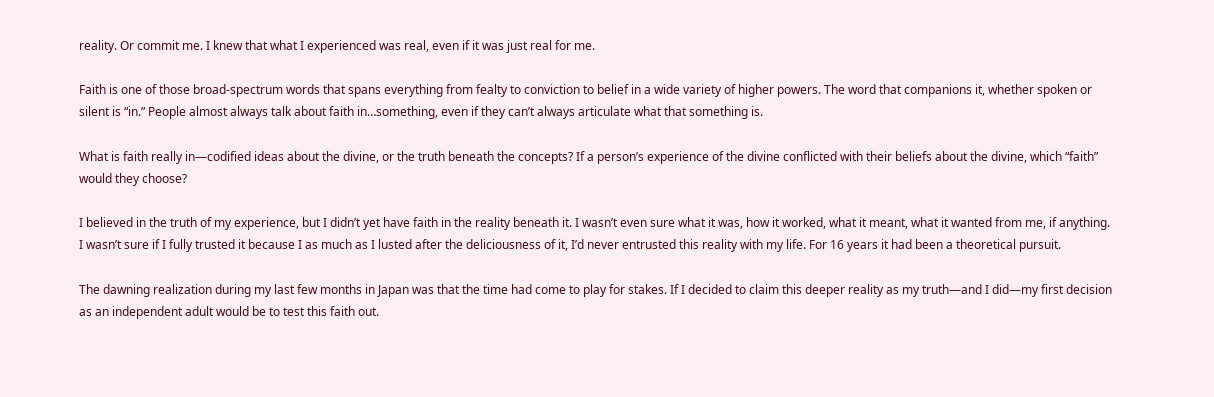reality. Or commit me. I knew that what I experienced was real, even if it was just real for me.

Faith is one of those broad-spectrum words that spans everything from fealty to conviction to belief in a wide variety of higher powers. The word that companions it, whether spoken or silent is “in.” People almost always talk about faith in…something, even if they can’t always articulate what that something is.

What is faith really in—codified ideas about the divine, or the truth beneath the concepts? If a person’s experience of the divine conflicted with their beliefs about the divine, which “faith” would they choose?

I believed in the truth of my experience, but I didn’t yet have faith in the reality beneath it. I wasn’t even sure what it was, how it worked, what it meant, what it wanted from me, if anything. I wasn’t sure if I fully trusted it because I as much as I lusted after the deliciousness of it, I’d never entrusted this reality with my life. For 16 years it had been a theoretical pursuit.

The dawning realization during my last few months in Japan was that the time had come to play for stakes. If I decided to claim this deeper reality as my truth—and I did—my first decision as an independent adult would be to test this faith out.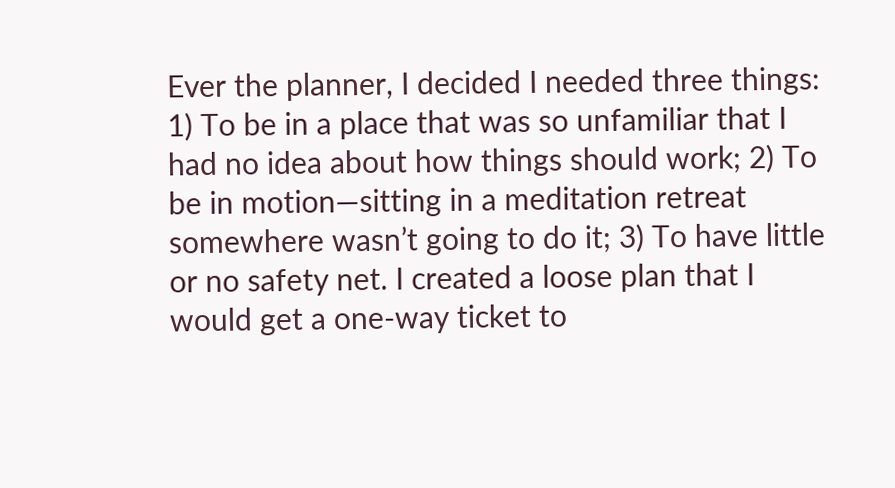Ever the planner, I decided I needed three things: 1) To be in a place that was so unfamiliar that I had no idea about how things should work; 2) To be in motion—sitting in a meditation retreat somewhere wasn’t going to do it; 3) To have little or no safety net. I created a loose plan that I would get a one-way ticket to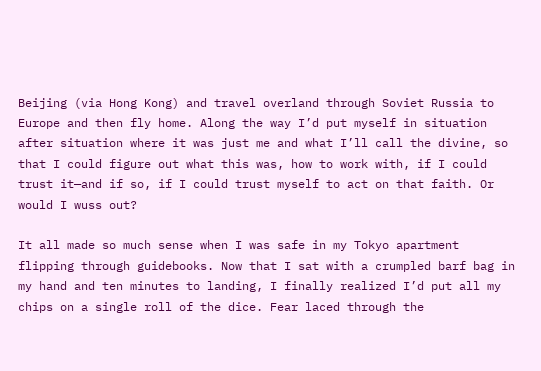Beijing (via Hong Kong) and travel overland through Soviet Russia to Europe and then fly home. Along the way I’d put myself in situation after situation where it was just me and what I’ll call the divine, so that I could figure out what this was, how to work with, if I could trust it—and if so, if I could trust myself to act on that faith. Or would I wuss out?

It all made so much sense when I was safe in my Tokyo apartment flipping through guidebooks. Now that I sat with a crumpled barf bag in my hand and ten minutes to landing, I finally realized I’d put all my chips on a single roll of the dice. Fear laced through the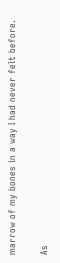marrow of my bones in a way I had never felt before.

As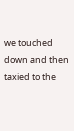we touched down and then taxied to the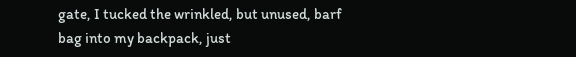gate, I tucked the wrinkled, but unused, barf bag into my backpack, just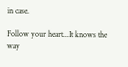in case.

Follow your heart...It knows the way